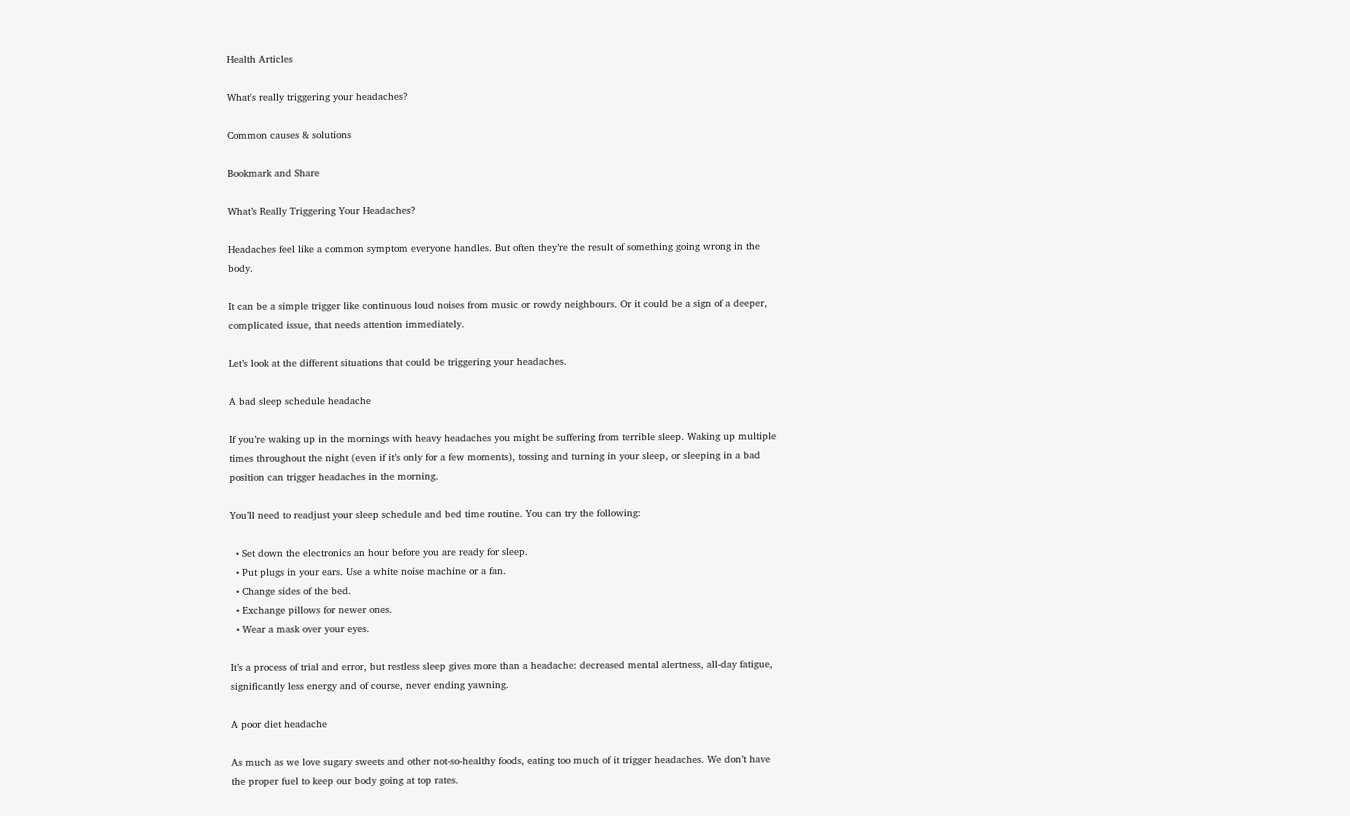Health Articles

What's really triggering your headaches?

Common causes & solutions

Bookmark and Share

What’s Really Triggering Your Headaches?

Headaches feel like a common symptom everyone handles. But often they’re the result of something going wrong in the body.

It can be a simple trigger like continuous loud noises from music or rowdy neighbours. Or it could be a sign of a deeper, complicated issue, that needs attention immediately.

Let’s look at the different situations that could be triggering your headaches.

A bad sleep schedule headache

If you’re waking up in the mornings with heavy headaches you might be suffering from terrible sleep. Waking up multiple times throughout the night (even if it’s only for a few moments), tossing and turning in your sleep, or sleeping in a bad position can trigger headaches in the morning.

You’ll need to readjust your sleep schedule and bed time routine. You can try the following:

  • Set down the electronics an hour before you are ready for sleep.
  • Put plugs in your ears. Use a white noise machine or a fan.
  • Change sides of the bed.
  • Exchange pillows for newer ones.
  • Wear a mask over your eyes.

It’s a process of trial and error, but restless sleep gives more than a headache: decreased mental alertness, all-day fatigue, significantly less energy and of course, never ending yawning.

A poor diet headache

As much as we love sugary sweets and other not-so-healthy foods, eating too much of it trigger headaches. We don’t have the proper fuel to keep our body going at top rates.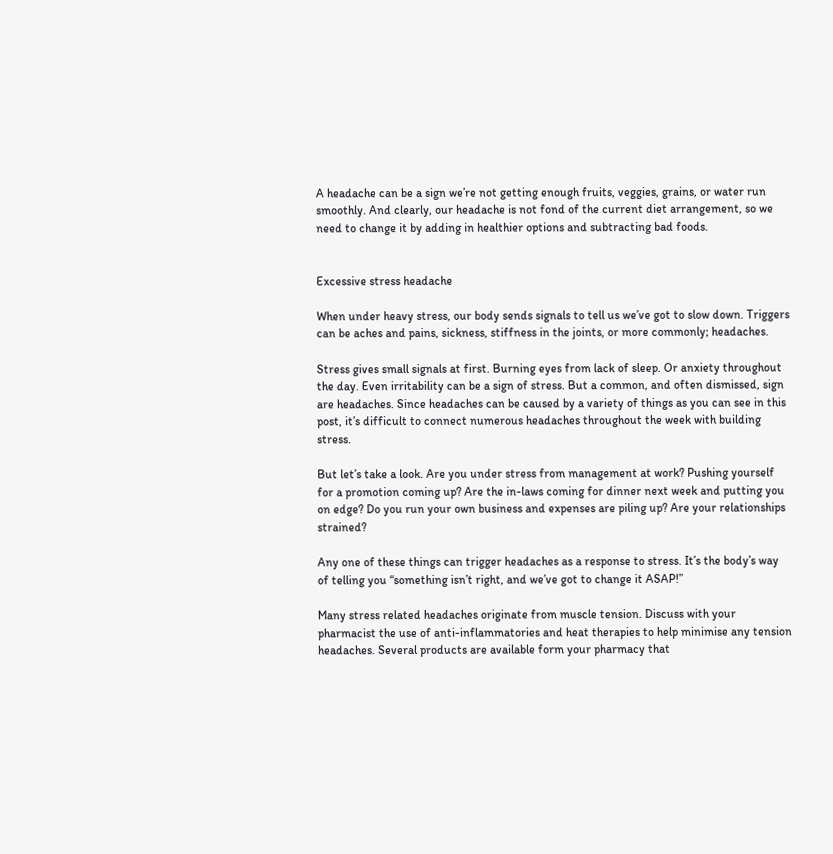A headache can be a sign we’re not getting enough fruits, veggies, grains, or water run smoothly. And clearly, our headache is not fond of the current diet arrangement, so we need to change it by adding in healthier options and subtracting bad foods.


Excessive stress headache

When under heavy stress, our body sends signals to tell us we’ve got to slow down. Triggers can be aches and pains, sickness, stiffness in the joints, or more commonly; headaches.

Stress gives small signals at first. Burning eyes from lack of sleep. Or anxiety throughout the day. Even irritability can be a sign of stress. But a common, and often dismissed, sign are headaches. Since headaches can be caused by a variety of things as you can see in this post, it’s difficult to connect numerous headaches throughout the week with building stress.

But let’s take a look. Are you under stress from management at work? Pushing yourself for a promotion coming up? Are the in-laws coming for dinner next week and putting you on edge? Do you run your own business and expenses are piling up? Are your relationships strained?

Any one of these things can trigger headaches as a response to stress. It’s the body’s way of telling you “something isn’t right, and we’ve got to change it ASAP!”

Many stress related headaches originate from muscle tension. Discuss with your pharmacist the use of anti-inflammatories and heat therapies to help minimise any tension headaches. Several products are available form your pharmacy that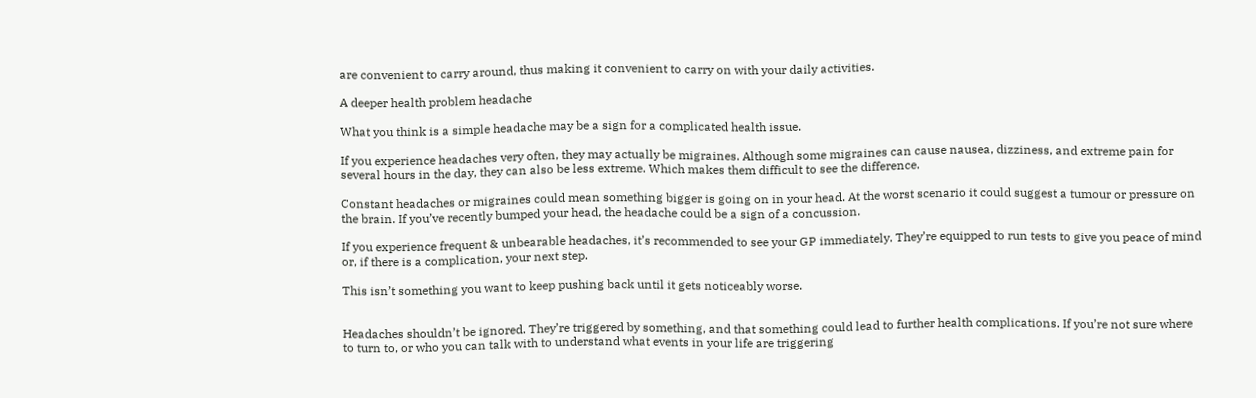are convenient to carry around, thus making it convenient to carry on with your daily activities.

A deeper health problem headache

What you think is a simple headache may be a sign for a complicated health issue.

If you experience headaches very often, they may actually be migraines. Although some migraines can cause nausea, dizziness, and extreme pain for several hours in the day, they can also be less extreme. Which makes them difficult to see the difference.

Constant headaches or migraines could mean something bigger is going on in your head. At the worst scenario it could suggest a tumour or pressure on the brain. If you’ve recently bumped your head, the headache could be a sign of a concussion.

If you experience frequent & unbearable headaches, it’s recommended to see your GP immediately. They’re equipped to run tests to give you peace of mind or, if there is a complication, your next step.

This isn’t something you want to keep pushing back until it gets noticeably worse.


Headaches shouldn’t be ignored. They’re triggered by something, and that something could lead to further health complications. If you’re not sure where to turn to, or who you can talk with to understand what events in your life are triggering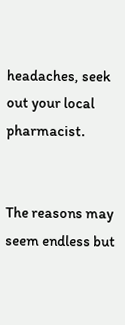headaches, seek out your local pharmacist.


The reasons may seem endless but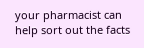your pharmacist can help sort out the facts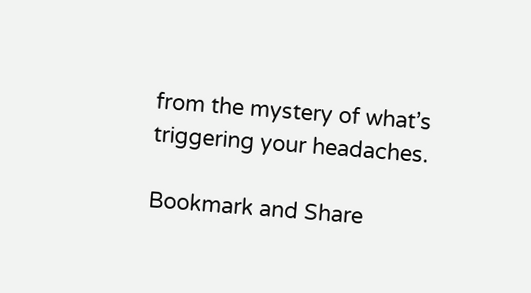from the mystery of what’s triggering your headaches.

Bookmark and Share